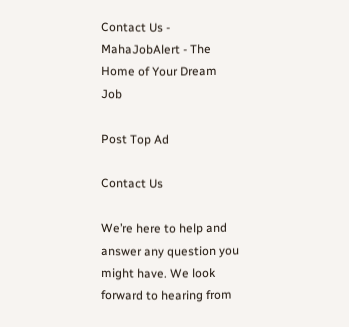Contact Us - MahaJobAlert - The Home of Your Dream Job

Post Top Ad

Contact Us

We’re here to help and answer any question you might have. We look forward to hearing from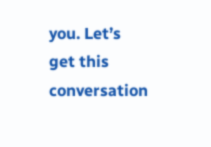you. Let’s get this conversation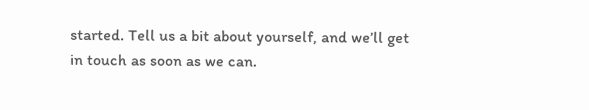started. Tell us a bit about yourself, and we’ll get in touch as soon as we can.